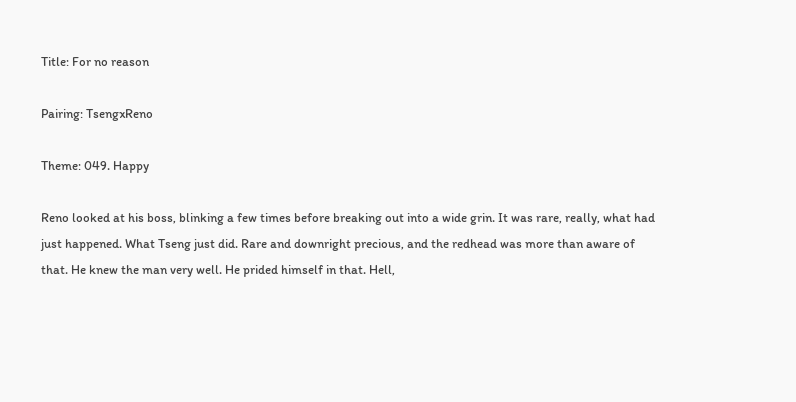Title: For no reason

Pairing: TsengxReno

Theme: 049. Happy

Reno looked at his boss, blinking a few times before breaking out into a wide grin. It was rare, really, what had just happened. What Tseng just did. Rare and downright precious, and the redhead was more than aware of that. He knew the man very well. He prided himself in that. Hell,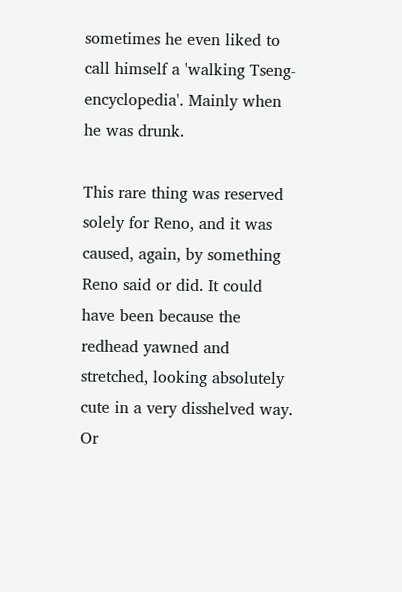sometimes he even liked to call himself a 'walking Tseng-encyclopedia'. Mainly when he was drunk.

This rare thing was reserved solely for Reno, and it was caused, again, by something Reno said or did. It could have been because the redhead yawned and stretched, looking absolutely cute in a very disshelved way. Or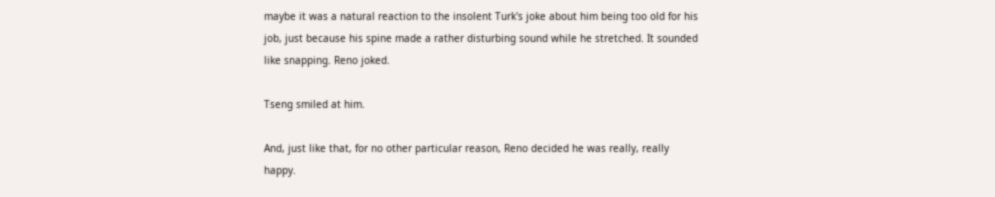maybe it was a natural reaction to the insolent Turk's joke about him being too old for his job, just because his spine made a rather disturbing sound while he stretched. It sounded like snapping. Reno joked.

Tseng smiled at him.

And, just like that, for no other particular reason, Reno decided he was really, really happy.